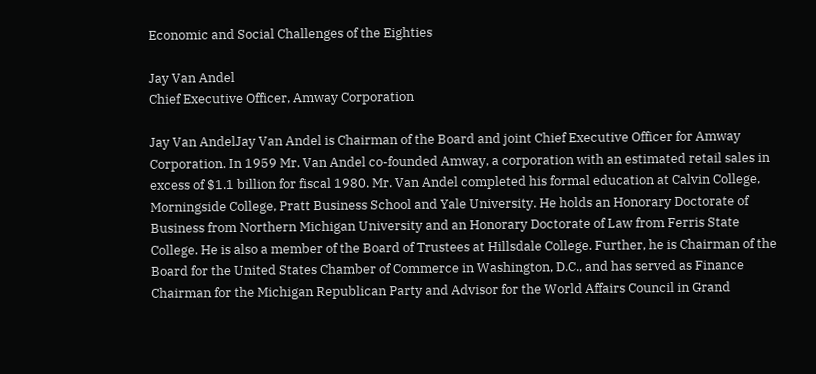Economic and Social Challenges of the Eighties

Jay Van Andel
Chief Executive Officer, Amway Corporation

Jay Van AndelJay Van Andel is Chairman of the Board and joint Chief Executive Officer for Amway Corporation. In 1959 Mr. Van Andel co-founded Amway, a corporation with an estimated retail sales in excess of $1.1 billion for fiscal 1980. Mr. Van Andel completed his formal education at Calvin College, Morningside College, Pratt Business School and Yale University. He holds an Honorary Doctorate of Business from Northern Michigan University and an Honorary Doctorate of Law from Ferris State College. He is also a member of the Board of Trustees at Hillsdale College. Further, he is Chairman of the Board for the United States Chamber of Commerce in Washington, D.C., and has served as Finance Chairman for the Michigan Republican Party and Advisor for the World Affairs Council in Grand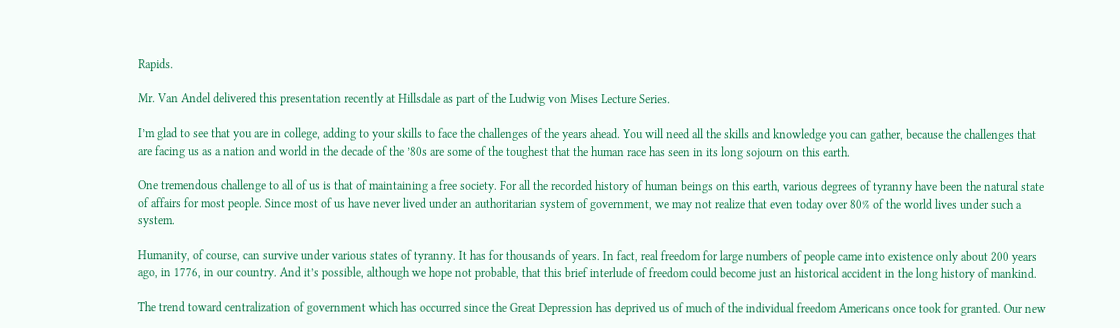Rapids.

Mr. Van Andel delivered this presentation recently at Hillsdale as part of the Ludwig von Mises Lecture Series.

I’m glad to see that you are in college, adding to your skills to face the challenges of the years ahead. You will need all the skills and knowledge you can gather, because the challenges that are facing us as a nation and world in the decade of the ’80s are some of the toughest that the human race has seen in its long sojourn on this earth.

One tremendous challenge to all of us is that of maintaining a free society. For all the recorded history of human beings on this earth, various degrees of tyranny have been the natural state of affairs for most people. Since most of us have never lived under an authoritarian system of government, we may not realize that even today over 80% of the world lives under such a system.

Humanity, of course, can survive under various states of tyranny. It has for thousands of years. In fact, real freedom for large numbers of people came into existence only about 200 years ago, in 1776, in our country. And it’s possible, although we hope not probable, that this brief interlude of freedom could become just an historical accident in the long history of mankind.

The trend toward centralization of government which has occurred since the Great Depression has deprived us of much of the individual freedom Americans once took for granted. Our new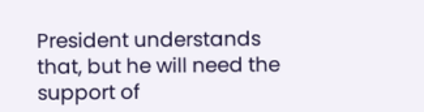President understands that, but he will need the support of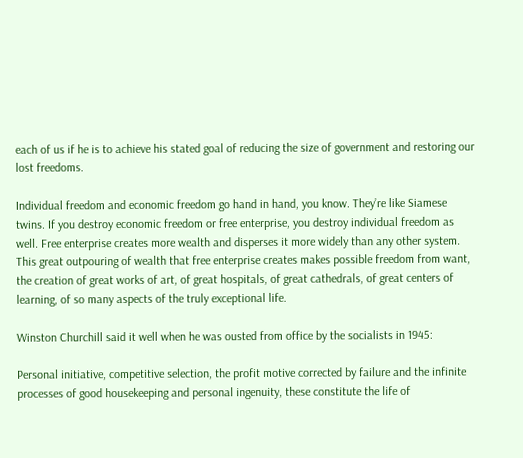each of us if he is to achieve his stated goal of reducing the size of government and restoring our lost freedoms.

Individual freedom and economic freedom go hand in hand, you know. They’re like Siamese twins. If you destroy economic freedom or free enterprise, you destroy individual freedom as well. Free enterprise creates more wealth and disperses it more widely than any other system. This great outpouring of wealth that free enterprise creates makes possible freedom from want, the creation of great works of art, of great hospitals, of great cathedrals, of great centers of learning, of so many aspects of the truly exceptional life.

Winston Churchill said it well when he was ousted from office by the socialists in 1945:

Personal initiative, competitive selection, the profit motive corrected by failure and the infinite processes of good housekeeping and personal ingenuity, these constitute the life of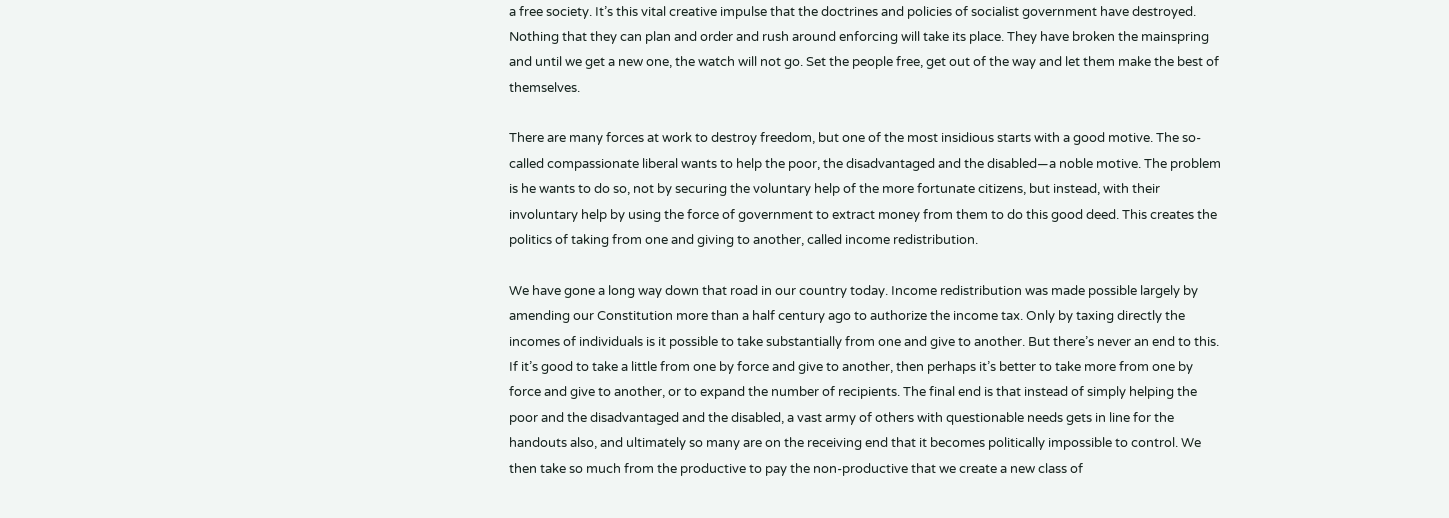a free society. It’s this vital creative impulse that the doctrines and policies of socialist government have destroyed. Nothing that they can plan and order and rush around enforcing will take its place. They have broken the mainspring and until we get a new one, the watch will not go. Set the people free, get out of the way and let them make the best of themselves.

There are many forces at work to destroy freedom, but one of the most insidious starts with a good motive. The so-called compassionate liberal wants to help the poor, the disadvantaged and the disabled—a noble motive. The problem is he wants to do so, not by securing the voluntary help of the more fortunate citizens, but instead, with their involuntary help by using the force of government to extract money from them to do this good deed. This creates the politics of taking from one and giving to another, called income redistribution.

We have gone a long way down that road in our country today. Income redistribution was made possible largely by amending our Constitution more than a half century ago to authorize the income tax. Only by taxing directly the incomes of individuals is it possible to take substantially from one and give to another. But there’s never an end to this. If it’s good to take a little from one by force and give to another, then perhaps it’s better to take more from one by force and give to another, or to expand the number of recipients. The final end is that instead of simply helping the poor and the disadvantaged and the disabled, a vast army of others with questionable needs gets in line for the handouts also, and ultimately so many are on the receiving end that it becomes politically impossible to control. We then take so much from the productive to pay the non-productive that we create a new class of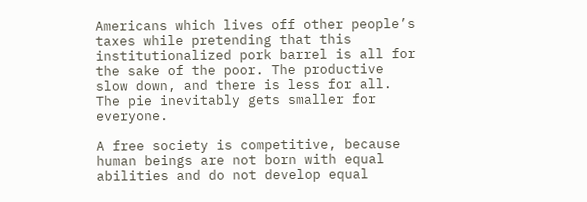Americans which lives off other people’s taxes while pretending that this institutionalized pork barrel is all for the sake of the poor. The productive slow down, and there is less for all. The pie inevitably gets smaller for everyone.

A free society is competitive, because human beings are not born with equal abilities and do not develop equal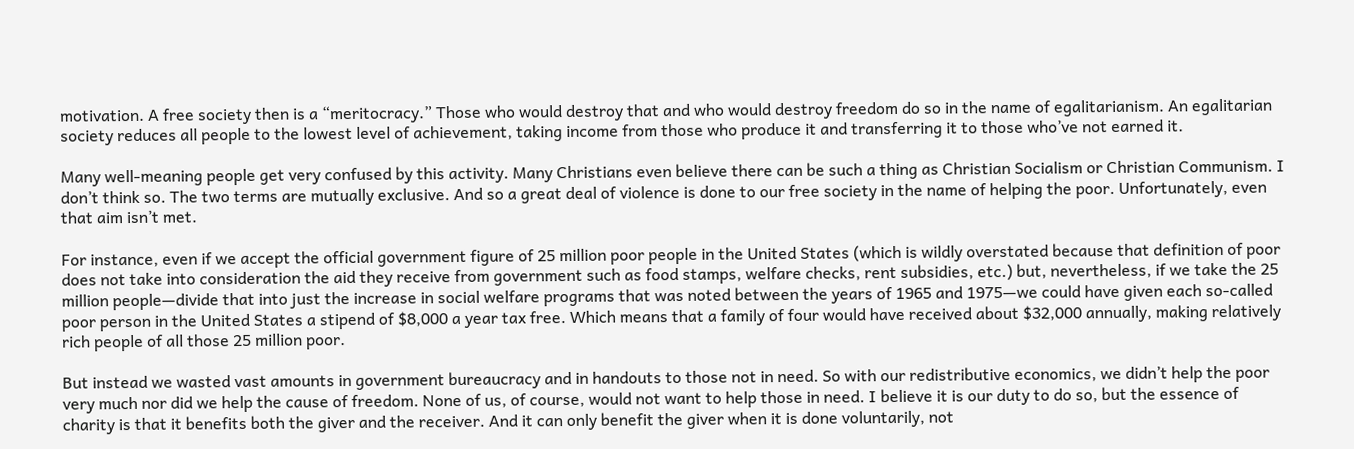motivation. A free society then is a “meritocracy.” Those who would destroy that and who would destroy freedom do so in the name of egalitarianism. An egalitarian society reduces all people to the lowest level of achievement, taking income from those who produce it and transferring it to those who’ve not earned it.

Many well-meaning people get very confused by this activity. Many Christians even believe there can be such a thing as Christian Socialism or Christian Communism. I don’t think so. The two terms are mutually exclusive. And so a great deal of violence is done to our free society in the name of helping the poor. Unfortunately, even that aim isn’t met.

For instance, even if we accept the official government figure of 25 million poor people in the United States (which is wildly overstated because that definition of poor does not take into consideration the aid they receive from government such as food stamps, welfare checks, rent subsidies, etc.) but, nevertheless, if we take the 25 million people—divide that into just the increase in social welfare programs that was noted between the years of 1965 and 1975—we could have given each so-called poor person in the United States a stipend of $8,000 a year tax free. Which means that a family of four would have received about $32,000 annually, making relatively rich people of all those 25 million poor.

But instead we wasted vast amounts in government bureaucracy and in handouts to those not in need. So with our redistributive economics, we didn’t help the poor very much nor did we help the cause of freedom. None of us, of course, would not want to help those in need. I believe it is our duty to do so, but the essence of charity is that it benefits both the giver and the receiver. And it can only benefit the giver when it is done voluntarily, not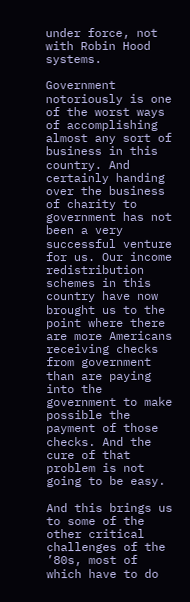under force, not with Robin Hood systems.

Government notoriously is one of the worst ways of accomplishing almost any sort of business in this country. And certainly handing over the business of charity to government has not been a very successful venture for us. Our income redistribution schemes in this country have now brought us to the point where there are more Americans receiving checks from government than are paying into the government to make possible the payment of those checks. And the cure of that problem is not going to be easy.

And this brings us to some of the other critical challenges of the ’80s, most of which have to do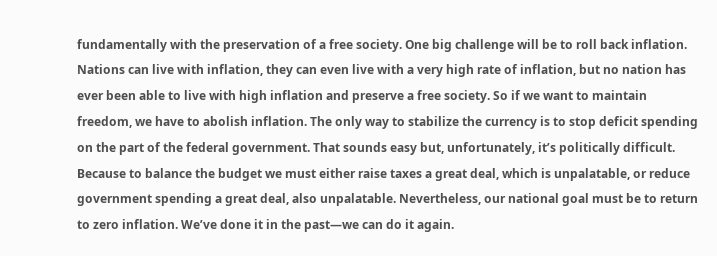fundamentally with the preservation of a free society. One big challenge will be to roll back inflation. Nations can live with inflation, they can even live with a very high rate of inflation, but no nation has ever been able to live with high inflation and preserve a free society. So if we want to maintain freedom, we have to abolish inflation. The only way to stabilize the currency is to stop deficit spending on the part of the federal government. That sounds easy but, unfortunately, it’s politically difficult. Because to balance the budget we must either raise taxes a great deal, which is unpalatable, or reduce government spending a great deal, also unpalatable. Nevertheless, our national goal must be to return to zero inflation. We’ve done it in the past—we can do it again.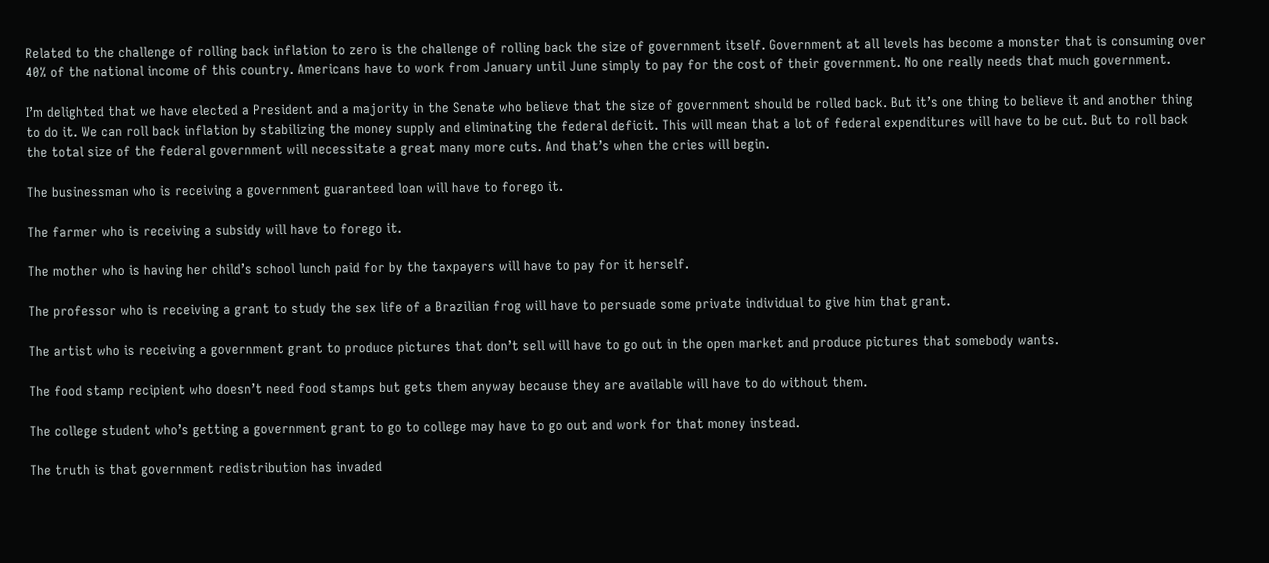Related to the challenge of rolling back inflation to zero is the challenge of rolling back the size of government itself. Government at all levels has become a monster that is consuming over 40% of the national income of this country. Americans have to work from January until June simply to pay for the cost of their government. No one really needs that much government.

I’m delighted that we have elected a President and a majority in the Senate who believe that the size of government should be rolled back. But it’s one thing to believe it and another thing to do it. We can roll back inflation by stabilizing the money supply and eliminating the federal deficit. This will mean that a lot of federal expenditures will have to be cut. But to roll back the total size of the federal government will necessitate a great many more cuts. And that’s when the cries will begin.

The businessman who is receiving a government guaranteed loan will have to forego it.

The farmer who is receiving a subsidy will have to forego it.

The mother who is having her child’s school lunch paid for by the taxpayers will have to pay for it herself.

The professor who is receiving a grant to study the sex life of a Brazilian frog will have to persuade some private individual to give him that grant.

The artist who is receiving a government grant to produce pictures that don’t sell will have to go out in the open market and produce pictures that somebody wants.

The food stamp recipient who doesn’t need food stamps but gets them anyway because they are available will have to do without them.

The college student who’s getting a government grant to go to college may have to go out and work for that money instead.

The truth is that government redistribution has invaded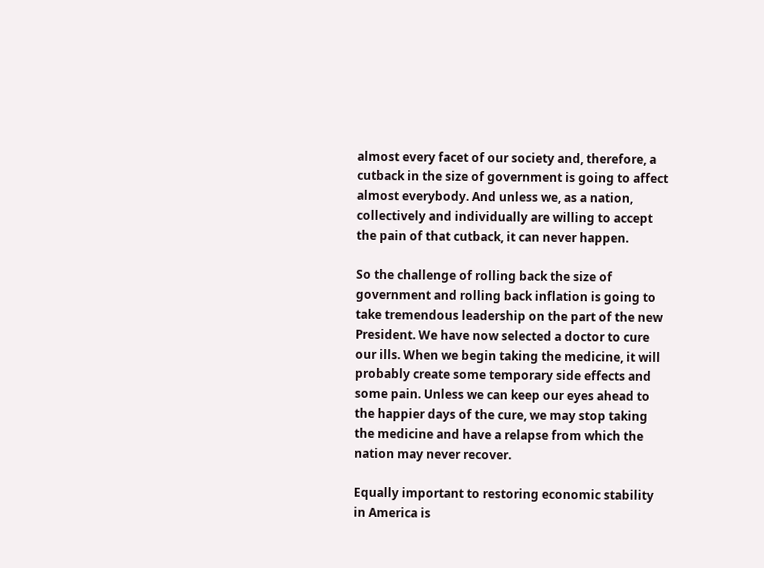almost every facet of our society and, therefore, a cutback in the size of government is going to affect almost everybody. And unless we, as a nation, collectively and individually are willing to accept the pain of that cutback, it can never happen.

So the challenge of rolling back the size of government and rolling back inflation is going to take tremendous leadership on the part of the new President. We have now selected a doctor to cure our ills. When we begin taking the medicine, it will probably create some temporary side effects and some pain. Unless we can keep our eyes ahead to the happier days of the cure, we may stop taking the medicine and have a relapse from which the nation may never recover.

Equally important to restoring economic stability in America is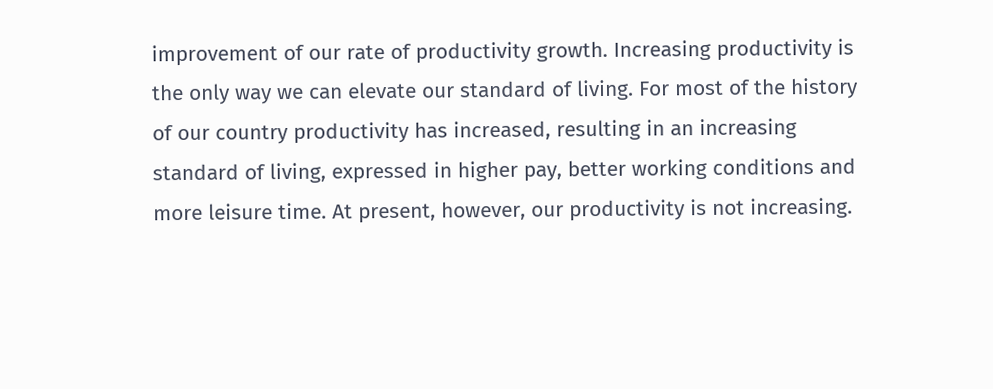improvement of our rate of productivity growth. Increasing productivity is the only way we can elevate our standard of living. For most of the history of our country productivity has increased, resulting in an increasing standard of living, expressed in higher pay, better working conditions and more leisure time. At present, however, our productivity is not increasing.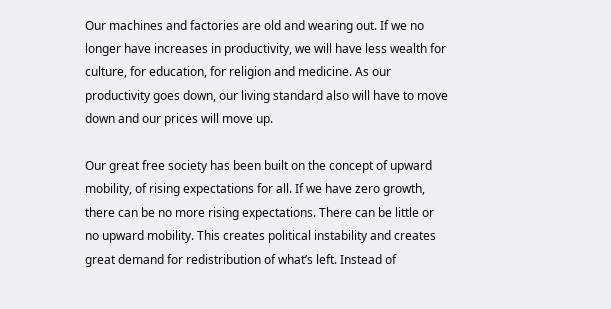Our machines and factories are old and wearing out. If we no longer have increases in productivity, we will have less wealth for culture, for education, for religion and medicine. As our productivity goes down, our living standard also will have to move down and our prices will move up.

Our great free society has been built on the concept of upward mobility, of rising expectations for all. If we have zero growth, there can be no more rising expectations. There can be little or no upward mobility. This creates political instability and creates great demand for redistribution of what’s left. Instead of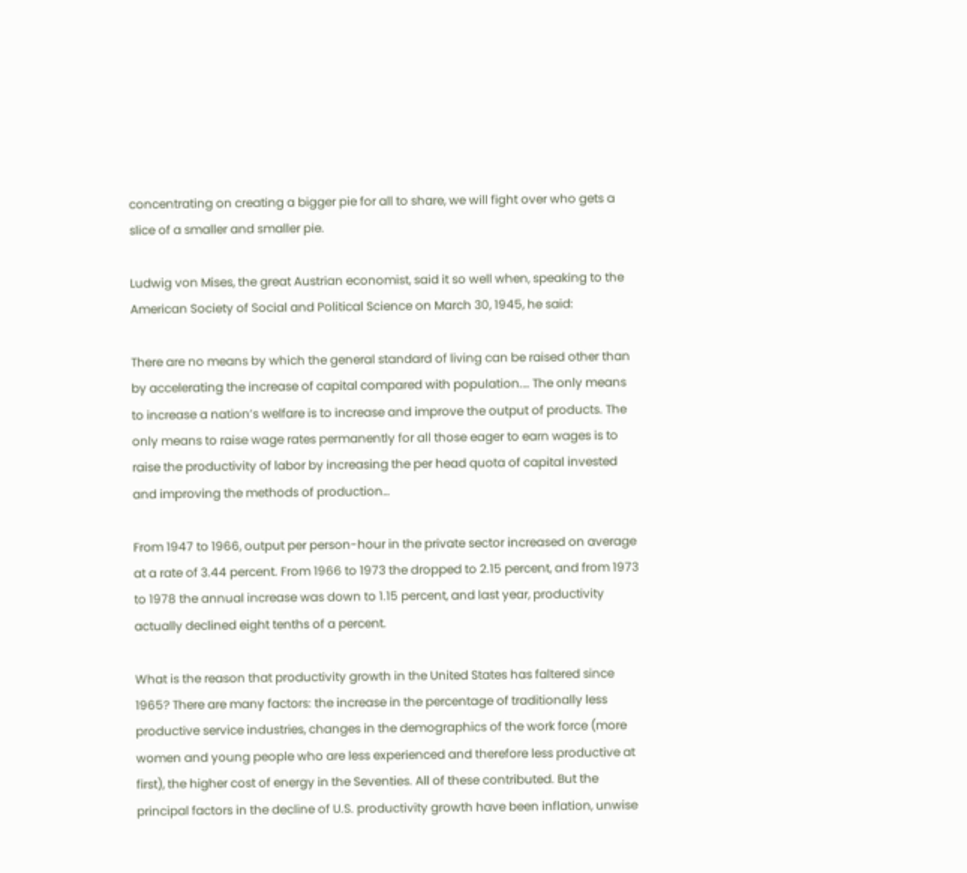concentrating on creating a bigger pie for all to share, we will fight over who gets a slice of a smaller and smaller pie.

Ludwig von Mises, the great Austrian economist, said it so well when, speaking to the American Society of Social and Political Science on March 30, 1945, he said:

There are no means by which the general standard of living can be raised other than by accelerating the increase of capital compared with population.… The only means to increase a nation’s welfare is to increase and improve the output of products. The only means to raise wage rates permanently for all those eager to earn wages is to raise the productivity of labor by increasing the per head quota of capital invested and improving the methods of production…

From 1947 to 1966, output per person-hour in the private sector increased on average at a rate of 3.44 percent. From 1966 to 1973 the dropped to 2.15 percent, and from 1973 to 1978 the annual increase was down to 1.15 percent, and last year, productivity actually declined eight tenths of a percent.

What is the reason that productivity growth in the United States has faltered since 1965? There are many factors: the increase in the percentage of traditionally less productive service industries, changes in the demographics of the work force (more women and young people who are less experienced and therefore less productive at first), the higher cost of energy in the Seventies. All of these contributed. But the principal factors in the decline of U.S. productivity growth have been inflation, unwise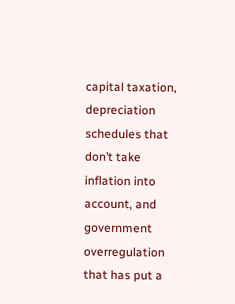capital taxation, depreciation schedules that don’t take inflation into account, and government overregulation that has put a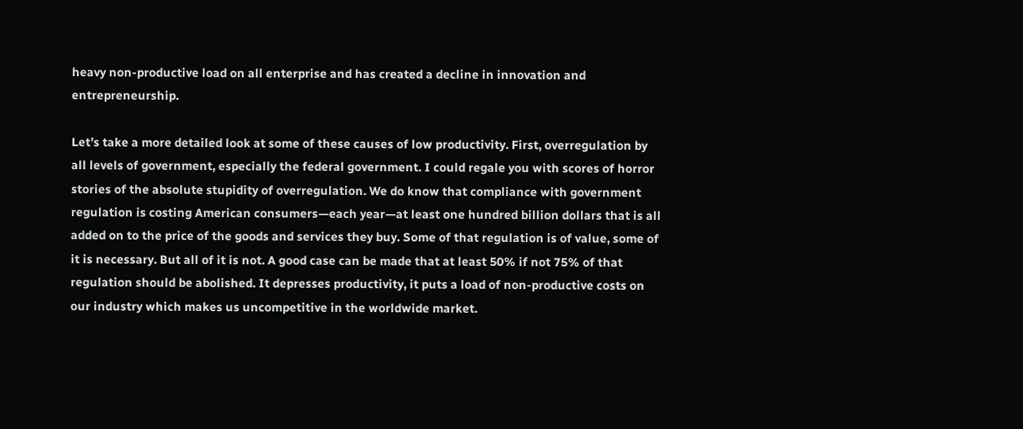heavy non-productive load on all enterprise and has created a decline in innovation and entrepreneurship.

Let’s take a more detailed look at some of these causes of low productivity. First, overregulation by all levels of government, especially the federal government. I could regale you with scores of horror stories of the absolute stupidity of overregulation. We do know that compliance with government regulation is costing American consumers—each year—at least one hundred billion dollars that is all added on to the price of the goods and services they buy. Some of that regulation is of value, some of it is necessary. But all of it is not. A good case can be made that at least 50% if not 75% of that regulation should be abolished. It depresses productivity, it puts a load of non-productive costs on our industry which makes us uncompetitive in the worldwide market.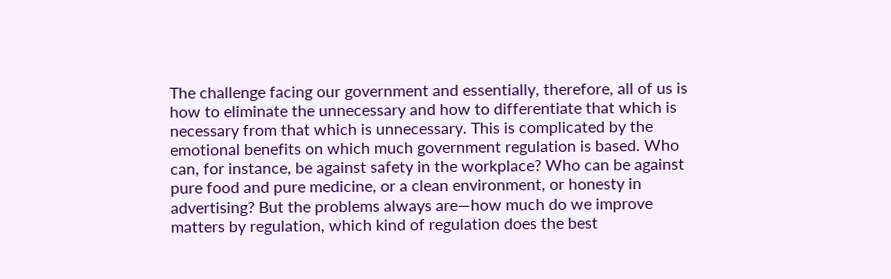The challenge facing our government and essentially, therefore, all of us is how to eliminate the unnecessary and how to differentiate that which is necessary from that which is unnecessary. This is complicated by the emotional benefits on which much government regulation is based. Who can, for instance, be against safety in the workplace? Who can be against pure food and pure medicine, or a clean environment, or honesty in advertising? But the problems always are—how much do we improve matters by regulation, which kind of regulation does the best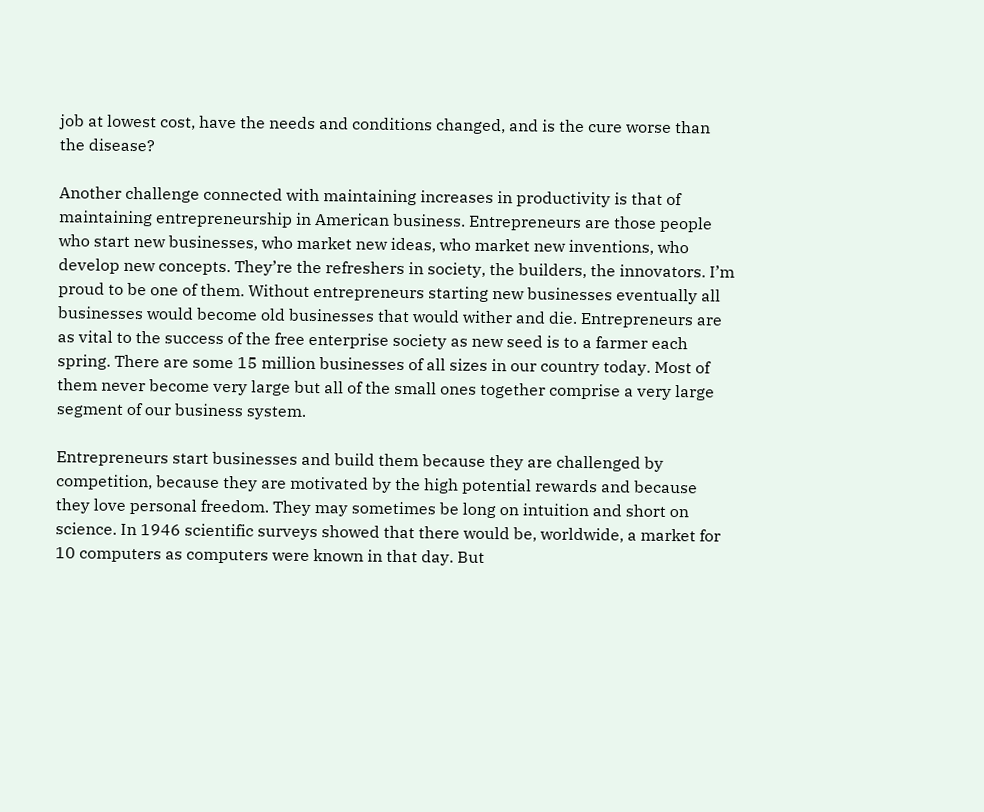job at lowest cost, have the needs and conditions changed, and is the cure worse than the disease?

Another challenge connected with maintaining increases in productivity is that of maintaining entrepreneurship in American business. Entrepreneurs are those people who start new businesses, who market new ideas, who market new inventions, who develop new concepts. They’re the refreshers in society, the builders, the innovators. I’m proud to be one of them. Without entrepreneurs starting new businesses eventually all businesses would become old businesses that would wither and die. Entrepreneurs are as vital to the success of the free enterprise society as new seed is to a farmer each spring. There are some 15 million businesses of all sizes in our country today. Most of them never become very large but all of the small ones together comprise a very large segment of our business system.

Entrepreneurs start businesses and build them because they are challenged by competition, because they are motivated by the high potential rewards and because they love personal freedom. They may sometimes be long on intuition and short on science. In 1946 scientific surveys showed that there would be, worldwide, a market for 10 computers as computers were known in that day. But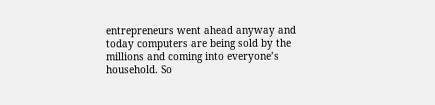entrepreneurs went ahead anyway and today computers are being sold by the millions and coming into everyone’s household. So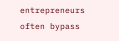entrepreneurs often bypass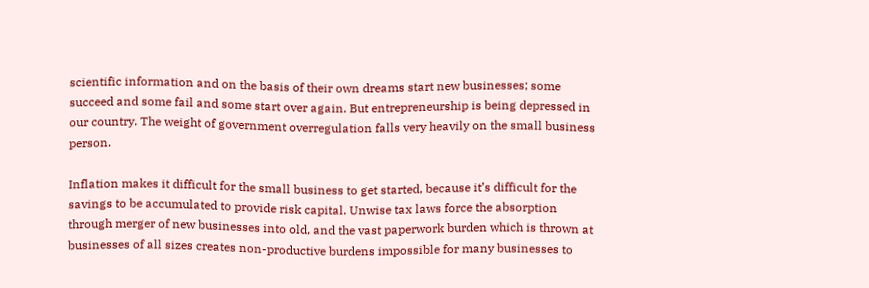scientific information and on the basis of their own dreams start new businesses; some succeed and some fail and some start over again. But entrepreneurship is being depressed in our country. The weight of government overregulation falls very heavily on the small business person.

Inflation makes it difficult for the small business to get started, because it’s difficult for the savings to be accumulated to provide risk capital. Unwise tax laws force the absorption through merger of new businesses into old, and the vast paperwork burden which is thrown at businesses of all sizes creates non-productive burdens impossible for many businesses to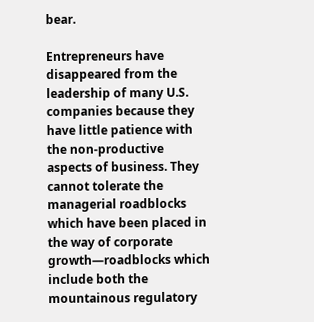bear.

Entrepreneurs have disappeared from the leadership of many U.S. companies because they have little patience with the non-productive aspects of business. They cannot tolerate the managerial roadblocks which have been placed in the way of corporate growth—roadblocks which include both the mountainous regulatory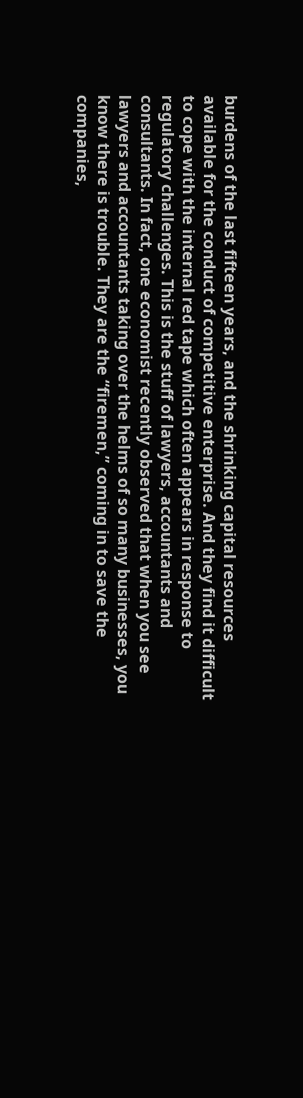burdens of the last fifteen years, and the shrinking capital resources available for the conduct of competitive enterprise. And they find it difficult to cope with the internal red tape which often appears in response to regulatory challenges. This is the stuff of lawyers, accountants and consultants. In fact, one economist recently observed that when you see lawyers and accountants taking over the helms of so many businesses, you know there is trouble. They are the “firemen,” coming in to save the companies,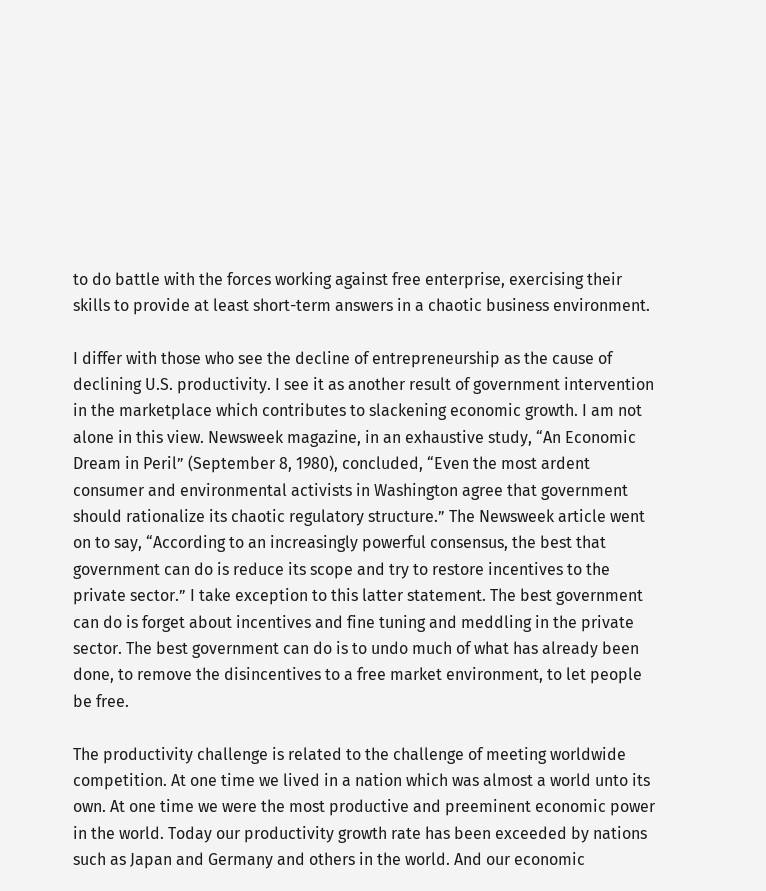to do battle with the forces working against free enterprise, exercising their skills to provide at least short-term answers in a chaotic business environment.

I differ with those who see the decline of entrepreneurship as the cause of declining U.S. productivity. I see it as another result of government intervention in the marketplace which contributes to slackening economic growth. I am not alone in this view. Newsweek magazine, in an exhaustive study, “An Economic Dream in Peril” (September 8, 1980), concluded, “Even the most ardent consumer and environmental activists in Washington agree that government should rationalize its chaotic regulatory structure.” The Newsweek article went on to say, “According to an increasingly powerful consensus, the best that government can do is reduce its scope and try to restore incentives to the private sector.” I take exception to this latter statement. The best government can do is forget about incentives and fine tuning and meddling in the private sector. The best government can do is to undo much of what has already been done, to remove the disincentives to a free market environment, to let people be free.

The productivity challenge is related to the challenge of meeting worldwide competition. At one time we lived in a nation which was almost a world unto its own. At one time we were the most productive and preeminent economic power in the world. Today our productivity growth rate has been exceeded by nations such as Japan and Germany and others in the world. And our economic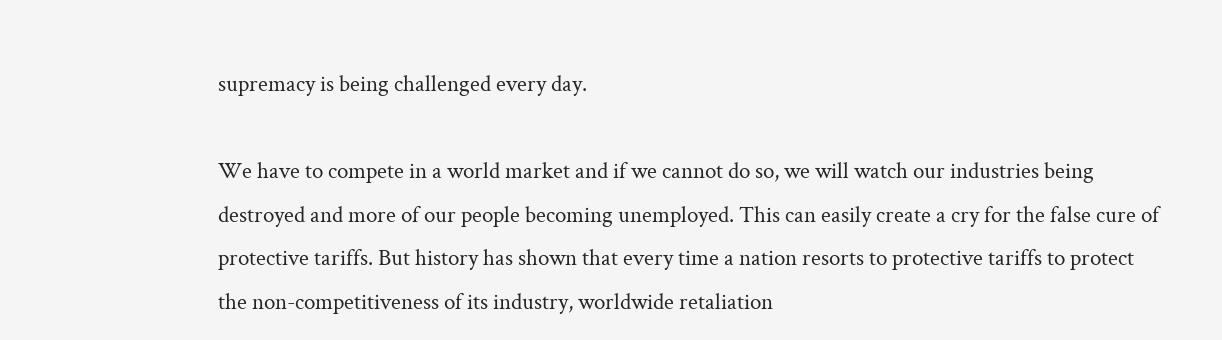supremacy is being challenged every day.

We have to compete in a world market and if we cannot do so, we will watch our industries being destroyed and more of our people becoming unemployed. This can easily create a cry for the false cure of protective tariffs. But history has shown that every time a nation resorts to protective tariffs to protect the non-competitiveness of its industry, worldwide retaliation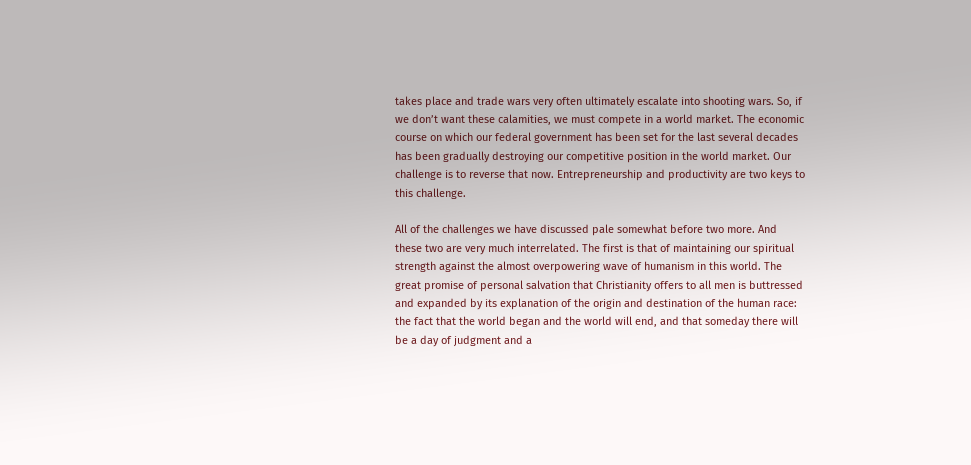takes place and trade wars very often ultimately escalate into shooting wars. So, if we don’t want these calamities, we must compete in a world market. The economic course on which our federal government has been set for the last several decades has been gradually destroying our competitive position in the world market. Our challenge is to reverse that now. Entrepreneurship and productivity are two keys to this challenge.

All of the challenges we have discussed pale somewhat before two more. And these two are very much interrelated. The first is that of maintaining our spiritual strength against the almost overpowering wave of humanism in this world. The great promise of personal salvation that Christianity offers to all men is buttressed and expanded by its explanation of the origin and destination of the human race: the fact that the world began and the world will end, and that someday there will be a day of judgment and a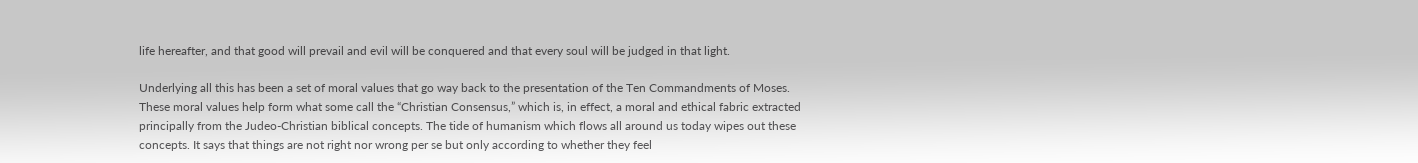life hereafter, and that good will prevail and evil will be conquered and that every soul will be judged in that light.

Underlying all this has been a set of moral values that go way back to the presentation of the Ten Commandments of Moses. These moral values help form what some call the “Christian Consensus,” which is, in effect, a moral and ethical fabric extracted principally from the Judeo-Christian biblical concepts. The tide of humanism which flows all around us today wipes out these concepts. It says that things are not right nor wrong per se but only according to whether they feel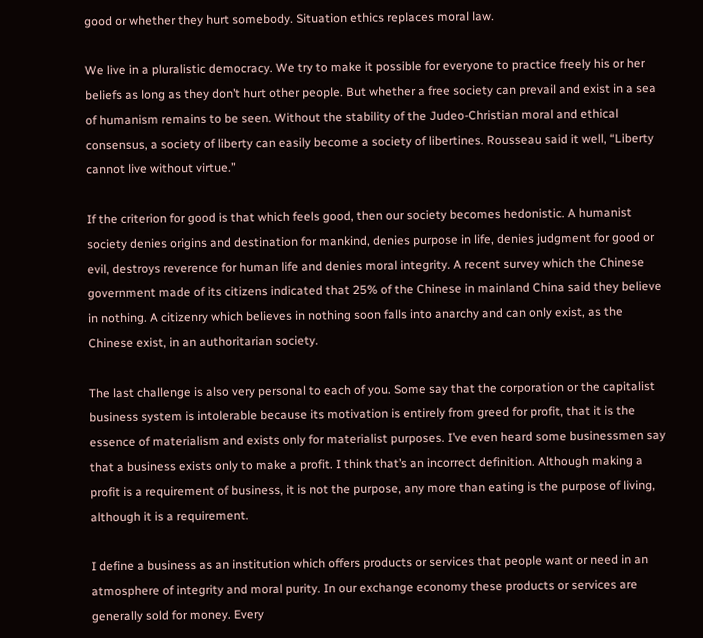good or whether they hurt somebody. Situation ethics replaces moral law.

We live in a pluralistic democracy. We try to make it possible for everyone to practice freely his or her beliefs as long as they don’t hurt other people. But whether a free society can prevail and exist in a sea of humanism remains to be seen. Without the stability of the Judeo-Christian moral and ethical consensus, a society of liberty can easily become a society of libertines. Rousseau said it well, “Liberty cannot live without virtue.”

If the criterion for good is that which feels good, then our society becomes hedonistic. A humanist society denies origins and destination for mankind, denies purpose in life, denies judgment for good or evil, destroys reverence for human life and denies moral integrity. A recent survey which the Chinese government made of its citizens indicated that 25% of the Chinese in mainland China said they believe in nothing. A citizenry which believes in nothing soon falls into anarchy and can only exist, as the Chinese exist, in an authoritarian society.

The last challenge is also very personal to each of you. Some say that the corporation or the capitalist business system is intolerable because its motivation is entirely from greed for profit, that it is the essence of materialism and exists only for materialist purposes. I’ve even heard some businessmen say that a business exists only to make a profit. I think that’s an incorrect definition. Although making a profit is a requirement of business, it is not the purpose, any more than eating is the purpose of living, although it is a requirement.

I define a business as an institution which offers products or services that people want or need in an atmosphere of integrity and moral purity. In our exchange economy these products or services are generally sold for money. Every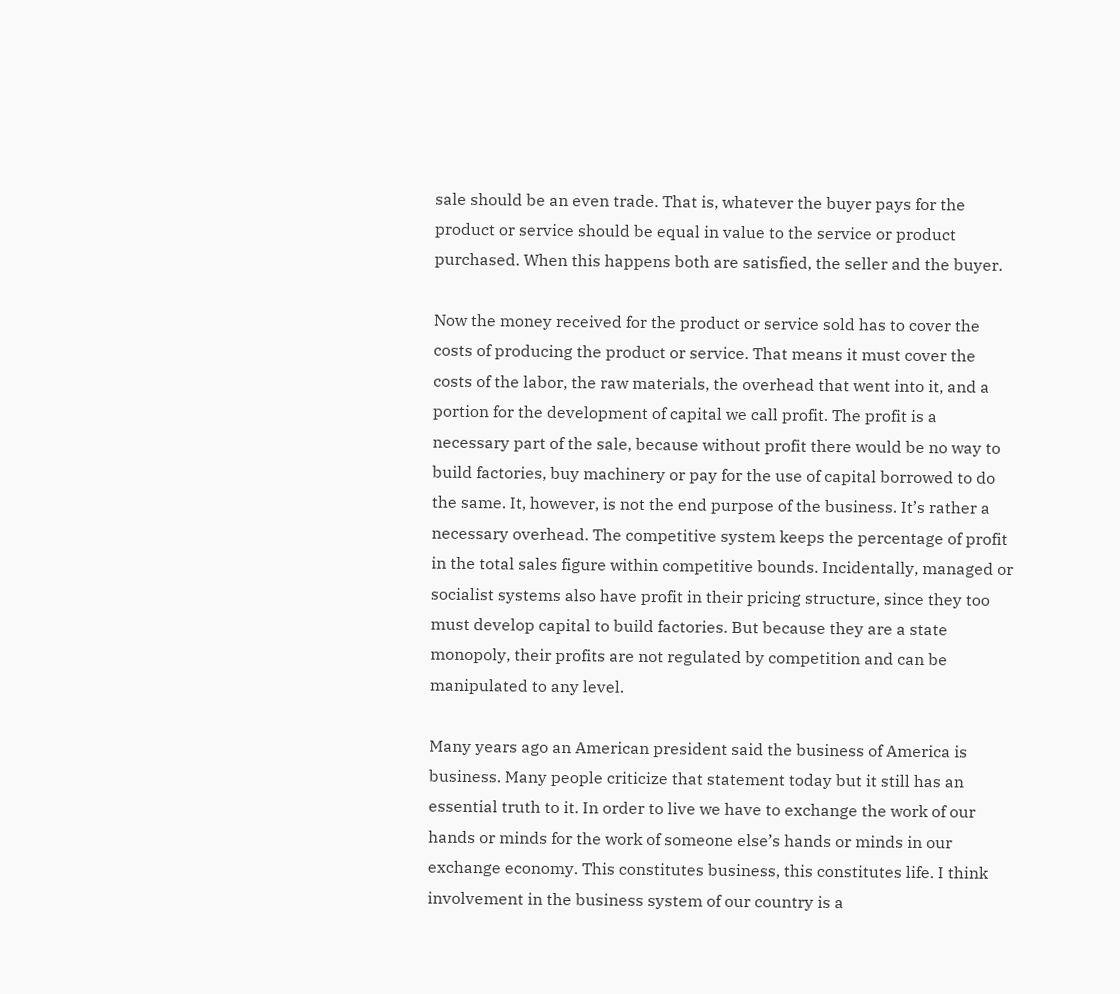sale should be an even trade. That is, whatever the buyer pays for the product or service should be equal in value to the service or product purchased. When this happens both are satisfied, the seller and the buyer.

Now the money received for the product or service sold has to cover the costs of producing the product or service. That means it must cover the costs of the labor, the raw materials, the overhead that went into it, and a portion for the development of capital we call profit. The profit is a necessary part of the sale, because without profit there would be no way to build factories, buy machinery or pay for the use of capital borrowed to do the same. It, however, is not the end purpose of the business. It’s rather a necessary overhead. The competitive system keeps the percentage of profit in the total sales figure within competitive bounds. Incidentally, managed or socialist systems also have profit in their pricing structure, since they too must develop capital to build factories. But because they are a state monopoly, their profits are not regulated by competition and can be manipulated to any level.

Many years ago an American president said the business of America is business. Many people criticize that statement today but it still has an essential truth to it. In order to live we have to exchange the work of our hands or minds for the work of someone else’s hands or minds in our exchange economy. This constitutes business, this constitutes life. I think involvement in the business system of our country is a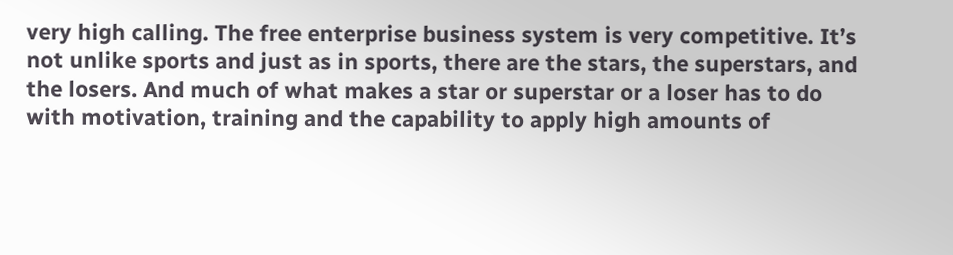very high calling. The free enterprise business system is very competitive. It’s not unlike sports and just as in sports, there are the stars, the superstars, and the losers. And much of what makes a star or superstar or a loser has to do with motivation, training and the capability to apply high amounts of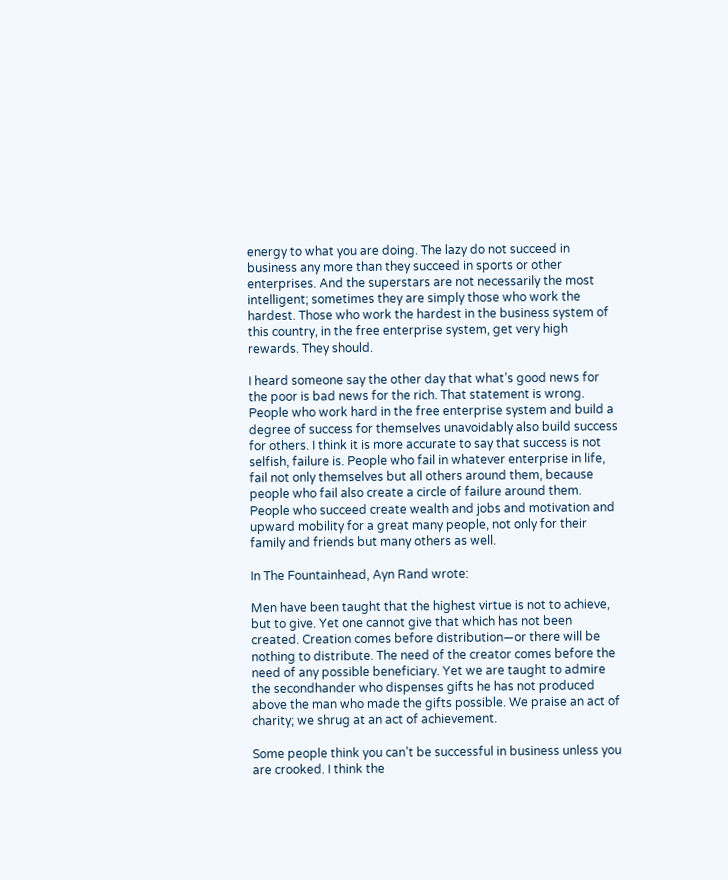energy to what you are doing. The lazy do not succeed in business any more than they succeed in sports or other enterprises. And the superstars are not necessarily the most intelligent; sometimes they are simply those who work the hardest. Those who work the hardest in the business system of this country, in the free enterprise system, get very high rewards. They should.

I heard someone say the other day that what’s good news for the poor is bad news for the rich. That statement is wrong. People who work hard in the free enterprise system and build a degree of success for themselves unavoidably also build success for others. I think it is more accurate to say that success is not selfish, failure is. People who fail in whatever enterprise in life, fail not only themselves but all others around them, because people who fail also create a circle of failure around them. People who succeed create wealth and jobs and motivation and upward mobility for a great many people, not only for their family and friends but many others as well.

In The Fountainhead, Ayn Rand wrote:

Men have been taught that the highest virtue is not to achieve, but to give. Yet one cannot give that which has not been created. Creation comes before distribution—or there will be nothing to distribute. The need of the creator comes before the need of any possible beneficiary. Yet we are taught to admire the secondhander who dispenses gifts he has not produced above the man who made the gifts possible. We praise an act of charity; we shrug at an act of achievement.

Some people think you can’t be successful in business unless you are crooked. I think the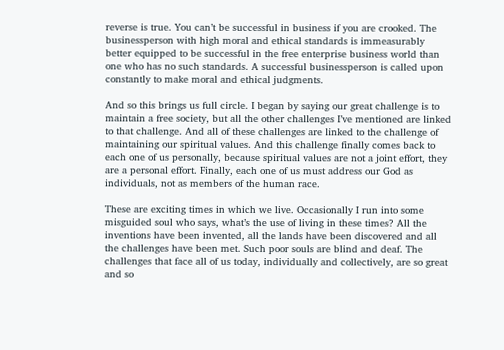reverse is true. You can’t be successful in business if you are crooked. The businessperson with high moral and ethical standards is immeasurably better equipped to be successful in the free enterprise business world than one who has no such standards. A successful businessperson is called upon constantly to make moral and ethical judgments.

And so this brings us full circle. I began by saying our great challenge is to maintain a free society, but all the other challenges I’ve mentioned are linked to that challenge. And all of these challenges are linked to the challenge of maintaining our spiritual values. And this challenge finally comes back to each one of us personally, because spiritual values are not a joint effort, they are a personal effort. Finally, each one of us must address our God as individuals, not as members of the human race.

These are exciting times in which we live. Occasionally I run into some misguided soul who says, what’s the use of living in these times? All the inventions have been invented, all the lands have been discovered and all the challenges have been met. Such poor souls are blind and deaf. The challenges that face all of us today, individually and collectively, are so great and so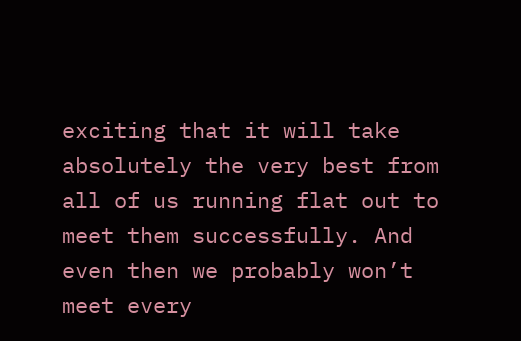exciting that it will take absolutely the very best from all of us running flat out to meet them successfully. And even then we probably won’t meet every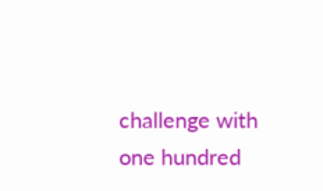challenge with one hundred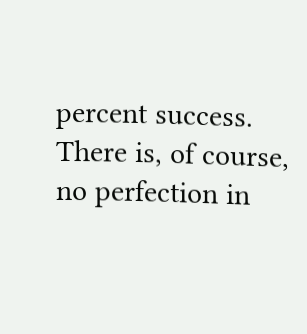percent success. There is, of course, no perfection in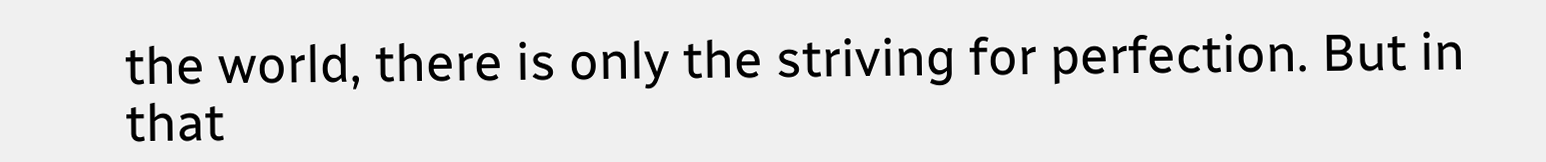the world, there is only the striving for perfection. But in that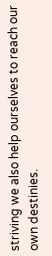striving we also help ourselves to reach our own destinies.